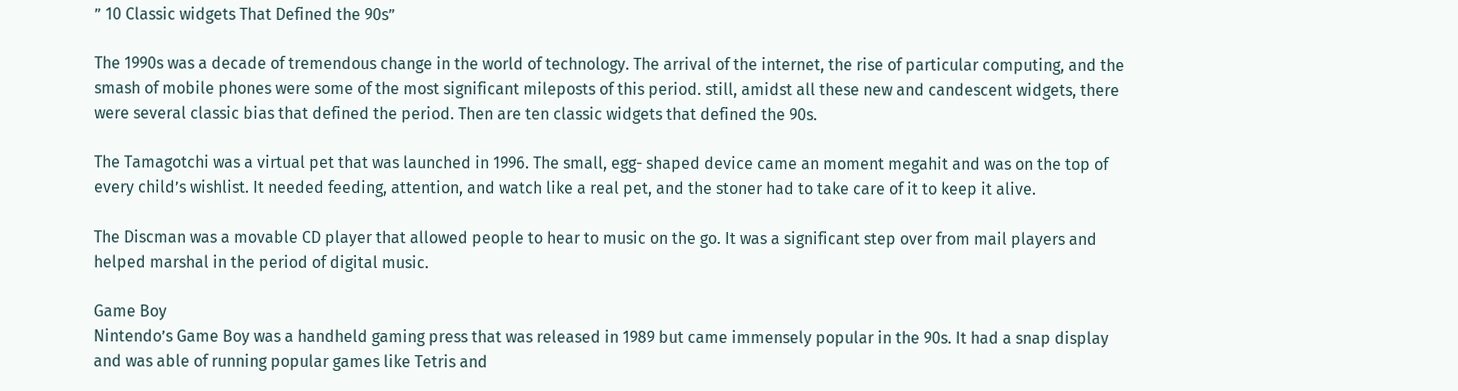” 10 Classic widgets That Defined the 90s”

The 1990s was a decade of tremendous change in the world of technology. The arrival of the internet, the rise of particular computing, and the smash of mobile phones were some of the most significant mileposts of this period. still, amidst all these new and candescent widgets, there were several classic bias that defined the period. Then are ten classic widgets that defined the 90s.

The Tamagotchi was a virtual pet that was launched in 1996. The small, egg- shaped device came an moment megahit and was on the top of every child’s wishlist. It needed feeding, attention, and watch like a real pet, and the stoner had to take care of it to keep it alive.

The Discman was a movable CD player that allowed people to hear to music on the go. It was a significant step over from mail players and helped marshal in the period of digital music.

Game Boy
Nintendo’s Game Boy was a handheld gaming press that was released in 1989 but came immensely popular in the 90s. It had a snap display and was able of running popular games like Tetris and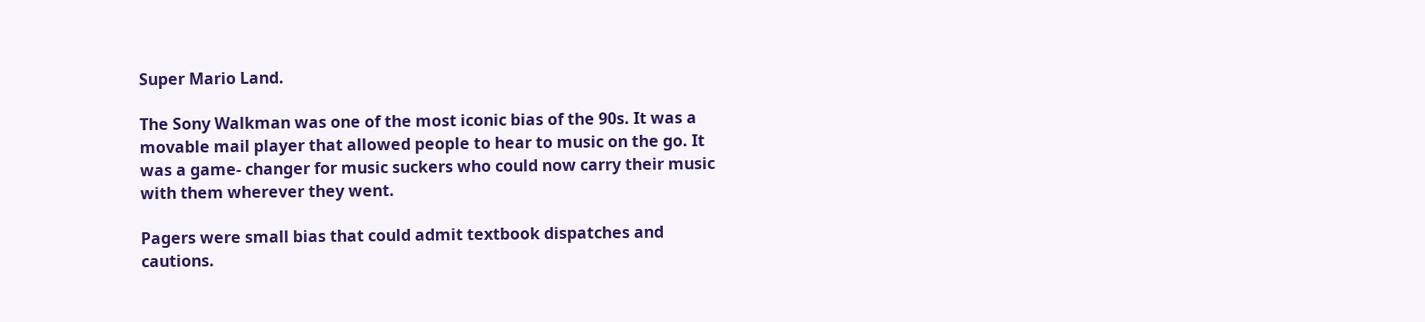Super Mario Land.

The Sony Walkman was one of the most iconic bias of the 90s. It was a movable mail player that allowed people to hear to music on the go. It was a game- changer for music suckers who could now carry their music with them wherever they went.

Pagers were small bias that could admit textbook dispatches and cautions.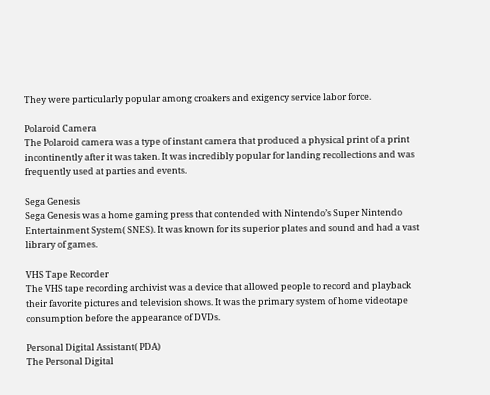They were particularly popular among croakers and exigency service labor force.

Polaroid Camera
The Polaroid camera was a type of instant camera that produced a physical print of a print incontinently after it was taken. It was incredibly popular for landing recollections and was frequently used at parties and events.

Sega Genesis
Sega Genesis was a home gaming press that contended with Nintendo’s Super Nintendo Entertainment System( SNES). It was known for its superior plates and sound and had a vast library of games.

VHS Tape Recorder
The VHS tape recording archivist was a device that allowed people to record and playback their favorite pictures and television shows. It was the primary system of home videotape consumption before the appearance of DVDs.

Personal Digital Assistant( PDA)
The Personal Digital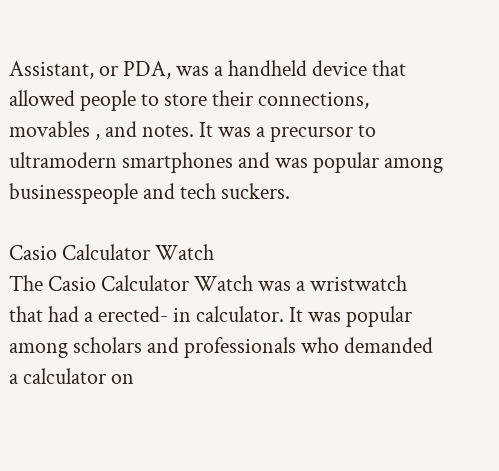Assistant, or PDA, was a handheld device that allowed people to store their connections, movables , and notes. It was a precursor to ultramodern smartphones and was popular among businesspeople and tech suckers.

Casio Calculator Watch
The Casio Calculator Watch was a wristwatch that had a erected- in calculator. It was popular among scholars and professionals who demanded a calculator on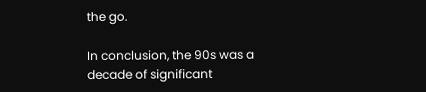the go.

In conclusion, the 90s was a decade of significant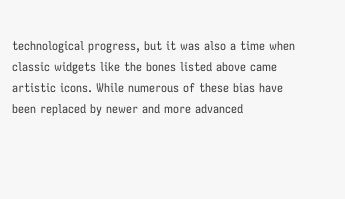technological progress, but it was also a time when classic widgets like the bones listed above came artistic icons. While numerous of these bias have been replaced by newer and more advanced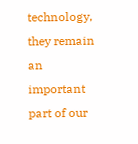technology, they remain an important part of our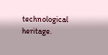technological heritage.